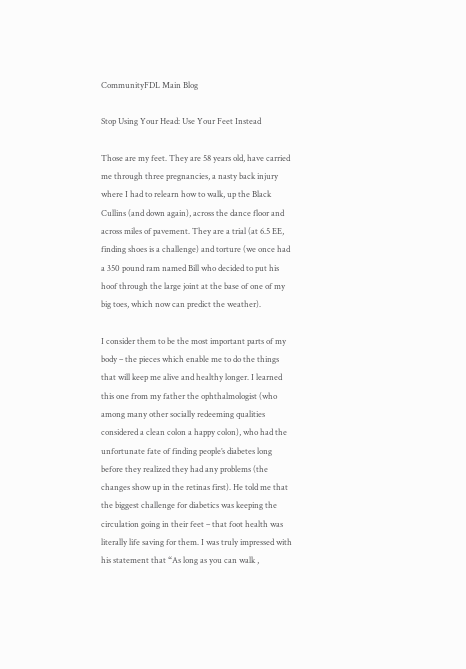CommunityFDL Main Blog

Stop Using Your Head: Use Your Feet Instead

Those are my feet. They are 58 years old, have carried me through three pregnancies, a nasty back injury where I had to relearn how to walk, up the Black Cullins (and down again), across the dance floor and across miles of pavement. They are a trial (at 6.5 EE, finding shoes is a challenge) and torture (we once had a 350 pound ram named Bill who decided to put his hoof through the large joint at the base of one of my big toes, which now can predict the weather).

I consider them to be the most important parts of my body – the pieces which enable me to do the things that will keep me alive and healthy longer. I learned this one from my father the ophthalmologist (who among many other socially redeeming qualities considered a clean colon a happy colon), who had the unfortunate fate of finding people’s diabetes long before they realized they had any problems (the changes show up in the retinas first). He told me that the biggest challenge for diabetics was keeping the circulation going in their feet – that foot health was literally life saving for them. I was truly impressed with his statement that “As long as you can walk ,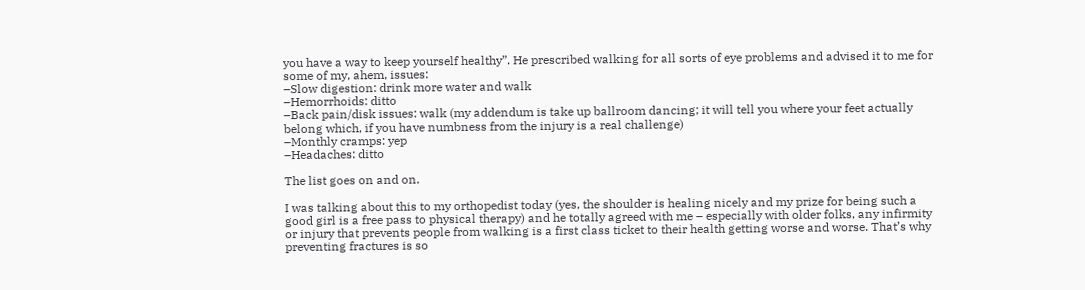you have a way to keep yourself healthy”. He prescribed walking for all sorts of eye problems and advised it to me for some of my, ahem, issues:
–Slow digestion: drink more water and walk
–Hemorrhoids: ditto
–Back pain/disk issues: walk (my addendum is take up ballroom dancing; it will tell you where your feet actually belong which, if you have numbness from the injury is a real challenge)
–Monthly cramps: yep
–Headaches: ditto

The list goes on and on.

I was talking about this to my orthopedist today (yes, the shoulder is healing nicely and my prize for being such a good girl is a free pass to physical therapy) and he totally agreed with me – especially with older folks, any infirmity or injury that prevents people from walking is a first class ticket to their health getting worse and worse. That’s why preventing fractures is so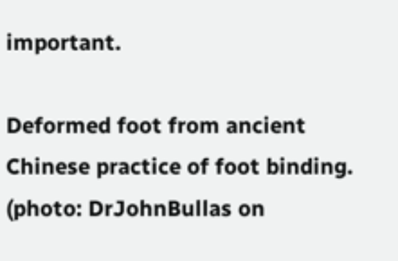important.

Deformed foot from ancient Chinese practice of foot binding. (photo: DrJohnBullas on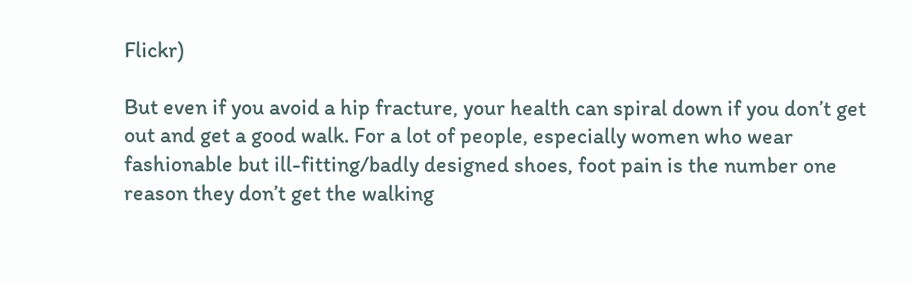Flickr)

But even if you avoid a hip fracture, your health can spiral down if you don’t get out and get a good walk. For a lot of people, especially women who wear fashionable but ill-fitting/badly designed shoes, foot pain is the number one reason they don’t get the walking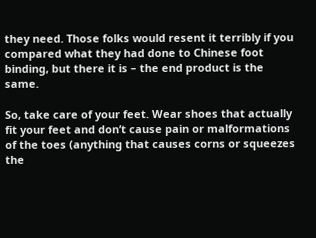they need. Those folks would resent it terribly if you compared what they had done to Chinese foot binding, but there it is – the end product is the same.

So, take care of your feet. Wear shoes that actually fit your feet and don’t cause pain or malformations of the toes (anything that causes corns or squeezes the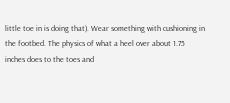little toe in is doing that). Wear something with cushioning in the footbed. The physics of what a heel over about 1.75 inches does to the toes and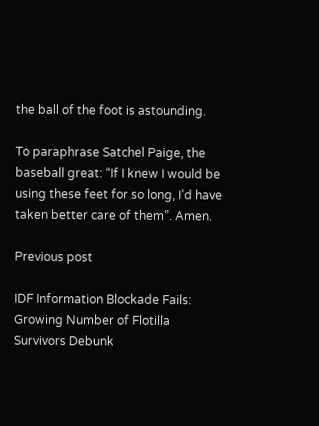the ball of the foot is astounding.

To paraphrase Satchel Paige, the baseball great: “If I knew I would be using these feet for so long, I’d have taken better care of them”. Amen.

Previous post

IDF Information Blockade Fails: Growing Number of Flotilla Survivors Debunk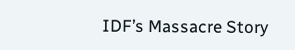IDF’s Massacre Story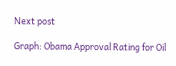Next post

Graph: Obama Approval Rating for Oil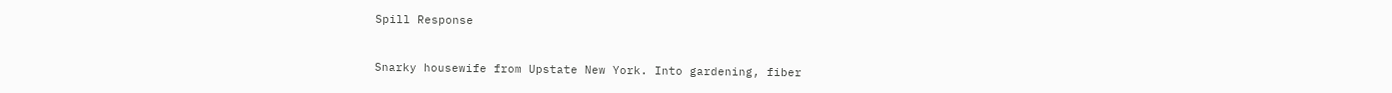Spill Response



Snarky housewife from Upstate New York. Into gardening, fiber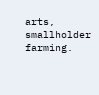arts, smallholder farming.